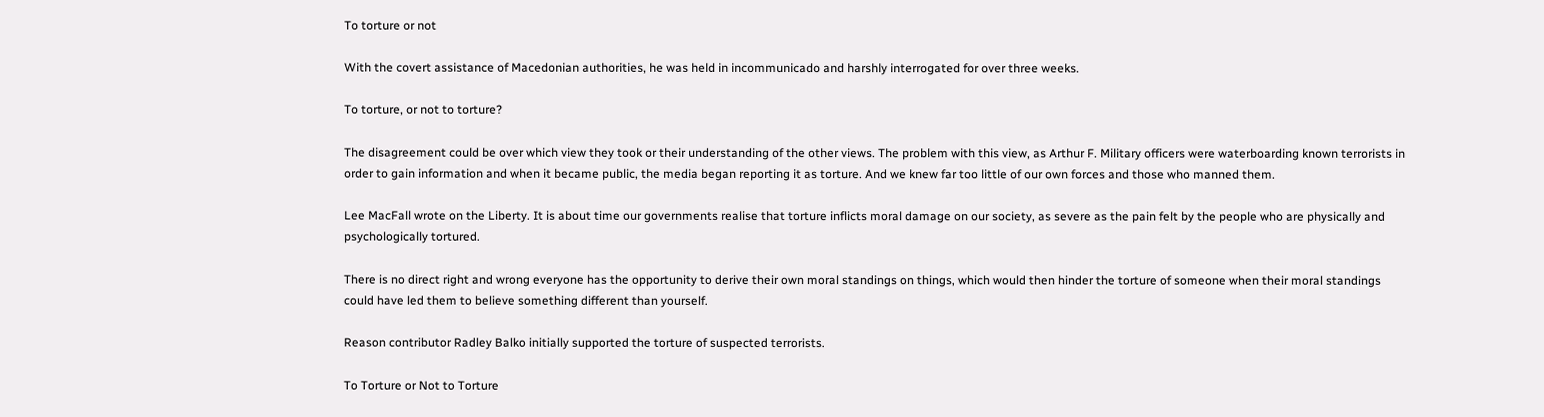To torture or not

With the covert assistance of Macedonian authorities, he was held in incommunicado and harshly interrogated for over three weeks.

To torture, or not to torture?

The disagreement could be over which view they took or their understanding of the other views. The problem with this view, as Arthur F. Military officers were waterboarding known terrorists in order to gain information and when it became public, the media began reporting it as torture. And we knew far too little of our own forces and those who manned them.

Lee MacFall wrote on the Liberty. It is about time our governments realise that torture inflicts moral damage on our society, as severe as the pain felt by the people who are physically and psychologically tortured.

There is no direct right and wrong everyone has the opportunity to derive their own moral standings on things, which would then hinder the torture of someone when their moral standings could have led them to believe something different than yourself.

Reason contributor Radley Balko initially supported the torture of suspected terrorists.

To Torture or Not to Torture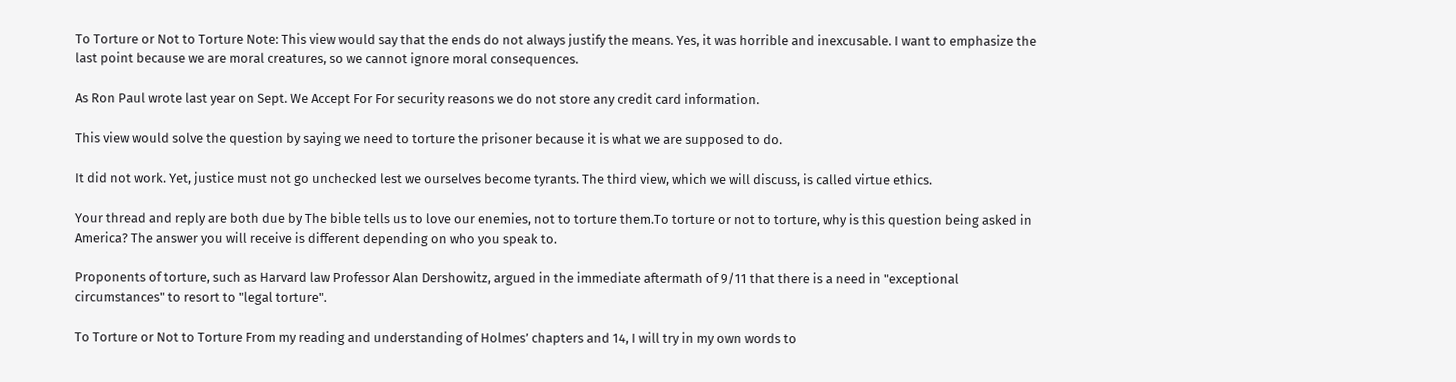To Torture or Not to Torture Note: This view would say that the ends do not always justify the means. Yes, it was horrible and inexcusable. I want to emphasize the last point because we are moral creatures, so we cannot ignore moral consequences.

As Ron Paul wrote last year on Sept. We Accept For For security reasons we do not store any credit card information.

This view would solve the question by saying we need to torture the prisoner because it is what we are supposed to do.

It did not work. Yet, justice must not go unchecked lest we ourselves become tyrants. The third view, which we will discuss, is called virtue ethics.

Your thread and reply are both due by The bible tells us to love our enemies, not to torture them.To torture or not to torture, why is this question being asked in America? The answer you will receive is different depending on who you speak to.

Proponents of torture, such as Harvard law Professor Alan Dershowitz, argued in the immediate aftermath of 9/11 that there is a need in "exceptional circumstances" to resort to "legal torture".

To Torture or Not to Torture From my reading and understanding of Holmes’ chapters and 14, I will try in my own words to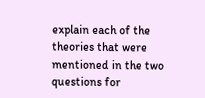explain each of the theories that were mentioned in the two questions for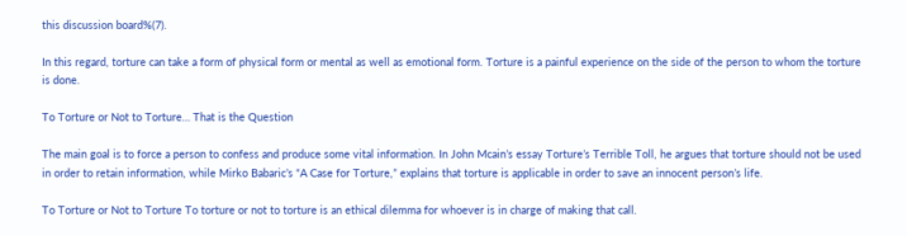this discussion board%(7).

In this regard, torture can take a form of physical form or mental as well as emotional form. Torture is a painful experience on the side of the person to whom the torture is done.

To Torture or Not to Torture… That is the Question

The main goal is to force a person to confess and produce some vital information. In John Mcain’s essay Torture’s Terrible Toll, he argues that torture should not be used in order to retain information, while Mirko Babaric’s “A Case for Torture,” explains that torture is applicable in order to save an innocent person’s life.

To Torture or Not to Torture To torture or not to torture is an ethical dilemma for whoever is in charge of making that call.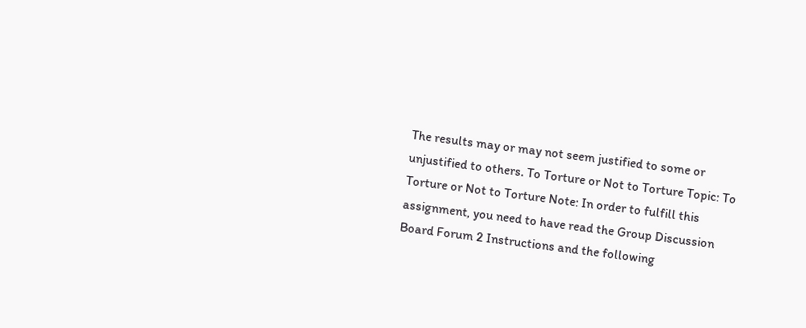The results may or may not seem justified to some or unjustified to others. To Torture or Not to Torture Topic: To Torture or Not to Torture Note: In order to fulfill this assignment, you need to have read the Group Discussion Board Forum 2 Instructions and the following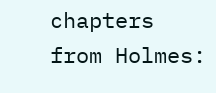chapters from Holmes: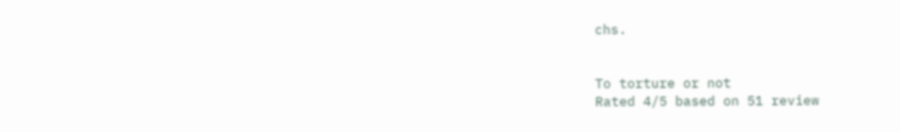chs.


To torture or not
Rated 4/5 based on 51 review